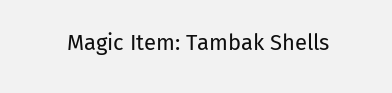Magic Item: Tambak Shells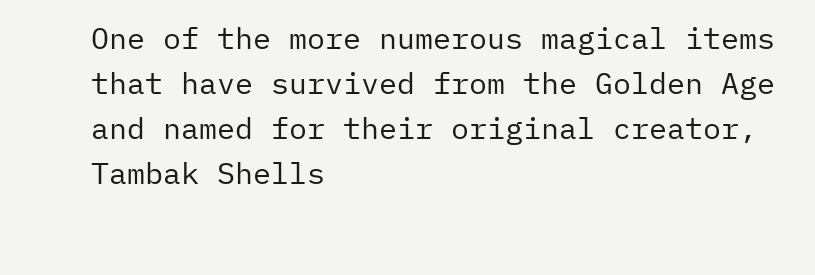One of the more numerous magical items that have survived from the Golden Age and named for their original creator, Tambak Shells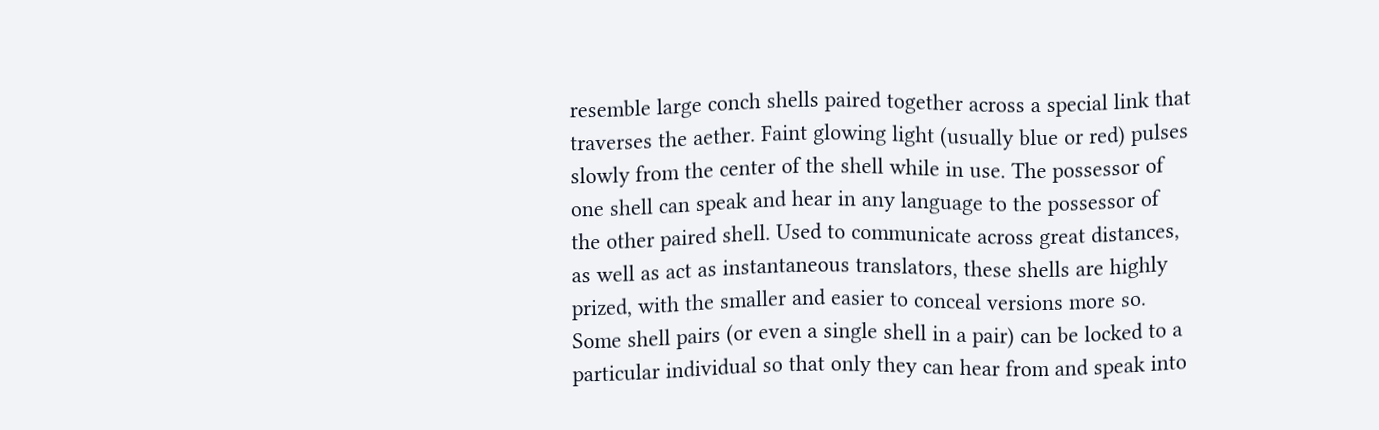resemble large conch shells paired together across a special link that traverses the aether. Faint glowing light (usually blue or red) pulses slowly from the center of the shell while in use. The possessor of one shell can speak and hear in any language to the possessor of the other paired shell. Used to communicate across great distances, as well as act as instantaneous translators, these shells are highly prized, with the smaller and easier to conceal versions more so. Some shell pairs (or even a single shell in a pair) can be locked to a particular individual so that only they can hear from and speak into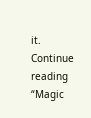it. Continue reading “Magic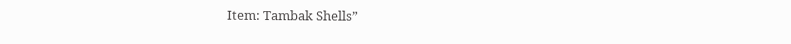Item: Tambak Shells”